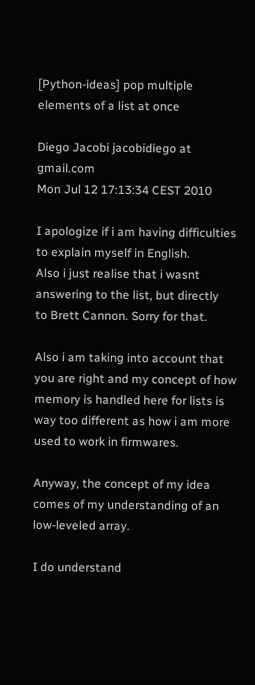[Python-ideas] pop multiple elements of a list at once

Diego Jacobi jacobidiego at gmail.com
Mon Jul 12 17:13:34 CEST 2010

I apologize if i am having difficulties to explain myself in English.
Also i just realise that i wasnt answering to the list, but directly
to Brett Cannon. Sorry for that.

Also i am taking into account that you are right and my concept of how
memory is handled here for lists is way too different as how i am more
used to work in firmwares.

Anyway, the concept of my idea comes of my understanding of an
low-leveled array.

I do understand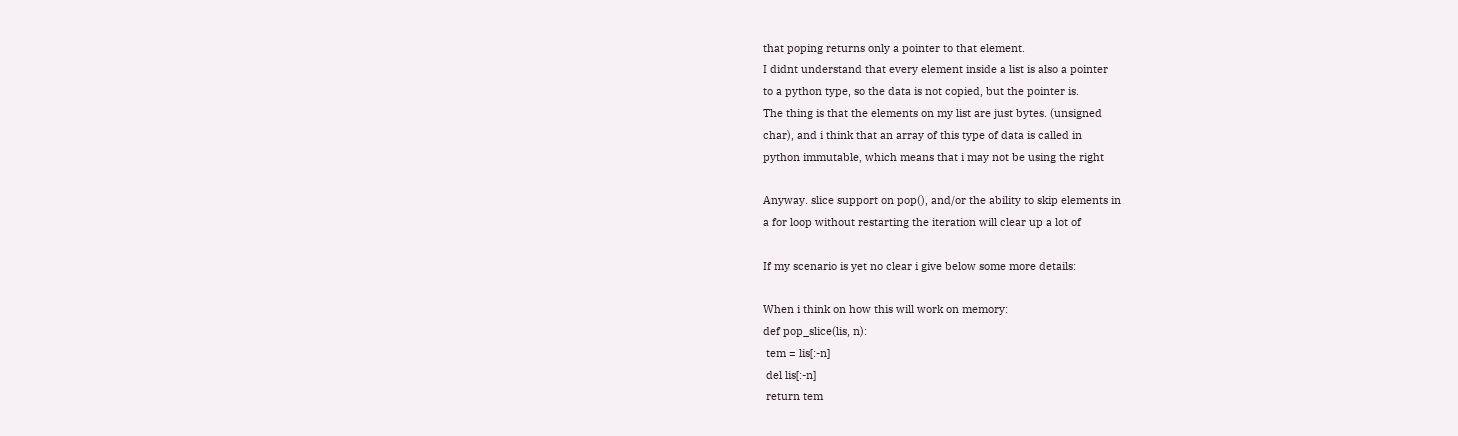that poping returns only a pointer to that element.
I didnt understand that every element inside a list is also a pointer
to a python type, so the data is not copied, but the pointer is.
The thing is that the elements on my list are just bytes. (unsigned
char), and i think that an array of this type of data is called in
python immutable, which means that i may not be using the right

Anyway. slice support on pop(), and/or the ability to skip elements in
a for loop without restarting the iteration will clear up a lot of

If my scenario is yet no clear i give below some more details:

When i think on how this will work on memory:
def pop_slice(lis, n):
 tem = lis[:-n]
 del lis[:-n]
 return tem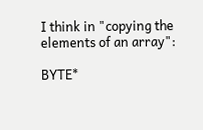I think in "copying the elements of an array":

BYTE*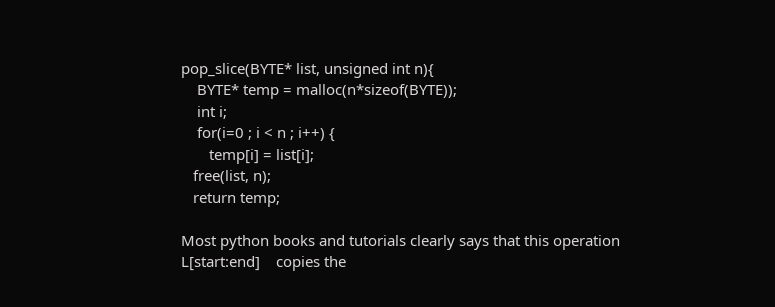pop_slice(BYTE* list, unsigned int n){
    BYTE* temp = malloc(n*sizeof(BYTE));
    int i;
    for(i=0 ; i < n ; i++) {
       temp[i] = list[i];
   free(list, n);
   return temp;

Most python books and tutorials clearly says that this operation
L[start:end]    copies the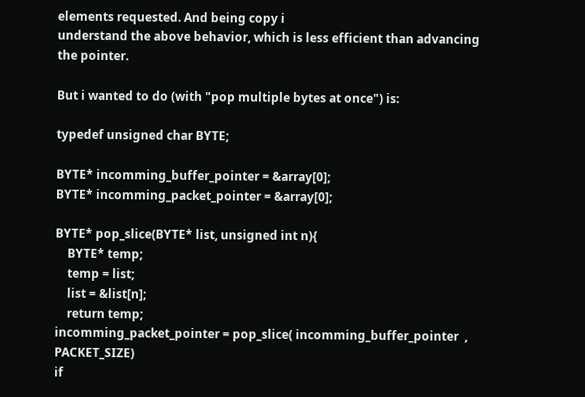elements requested. And being copy i
understand the above behavior, which is less efficient than advancing
the pointer.

But i wanted to do (with "pop multiple bytes at once") is:

typedef unsigned char BYTE;

BYTE* incomming_buffer_pointer = &array[0];
BYTE* incomming_packet_pointer = &array[0];

BYTE* pop_slice(BYTE* list, unsigned int n){
    BYTE* temp;
    temp = list;
    list = &list[n];
    return temp;
incomming_packet_pointer = pop_slice( incomming_buffer_pointer  , PACKET_SIZE)
if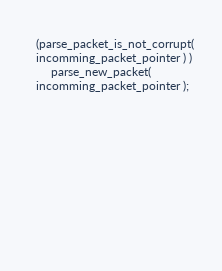(parse_packet_is_not_corrupt( incomming_packet_pointer ) )
     parse_new_packet( incomming_packet_pointer );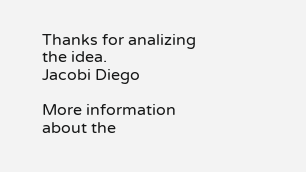Thanks for analizing the idea.
Jacobi Diego

More information about the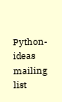Python-ideas mailing list